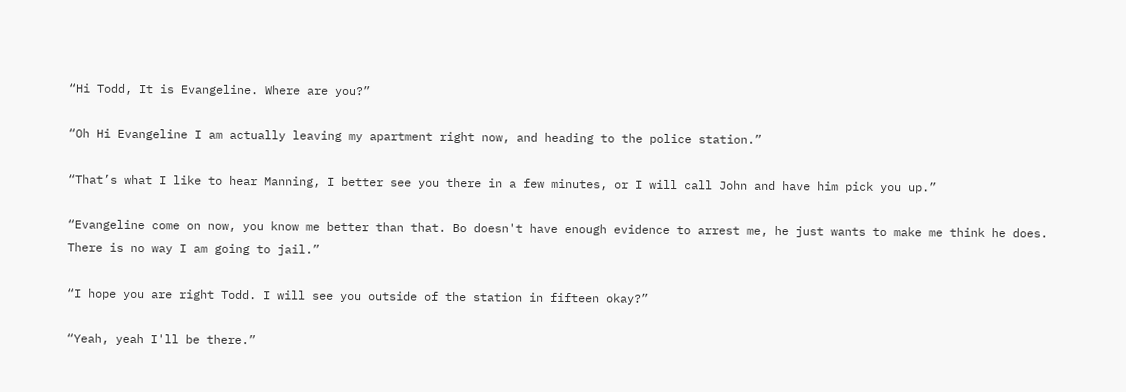“Hi Todd, It is Evangeline. Where are you?”

“Oh Hi Evangeline I am actually leaving my apartment right now, and heading to the police station.”

“That’s what I like to hear Manning, I better see you there in a few minutes, or I will call John and have him pick you up.”

“Evangeline come on now, you know me better than that. Bo doesn't have enough evidence to arrest me, he just wants to make me think he does. There is no way I am going to jail.”

“I hope you are right Todd. I will see you outside of the station in fifteen okay?”

“Yeah, yeah I'll be there.”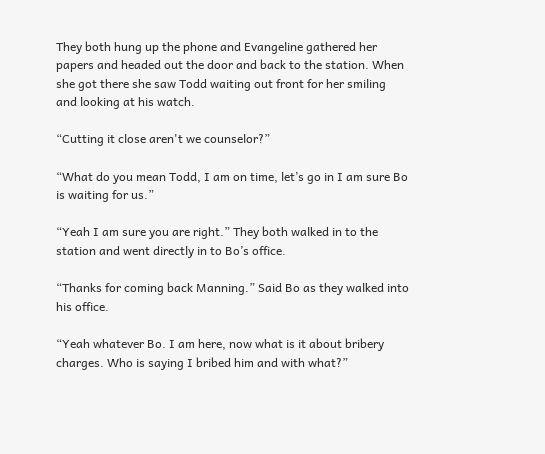They both hung up the phone and Evangeline gathered her papers and headed out the door and back to the station. When she got there she saw Todd waiting out front for her smiling and looking at his watch.

“Cutting it close aren't we counselor?”

“What do you mean Todd, I am on time, let’s go in I am sure Bo is waiting for us.”

“Yeah I am sure you are right.” They both walked in to the station and went directly in to Bo’s office.

“Thanks for coming back Manning.” Said Bo as they walked into his office.

“Yeah whatever Bo. I am here, now what is it about bribery charges. Who is saying I bribed him and with what?”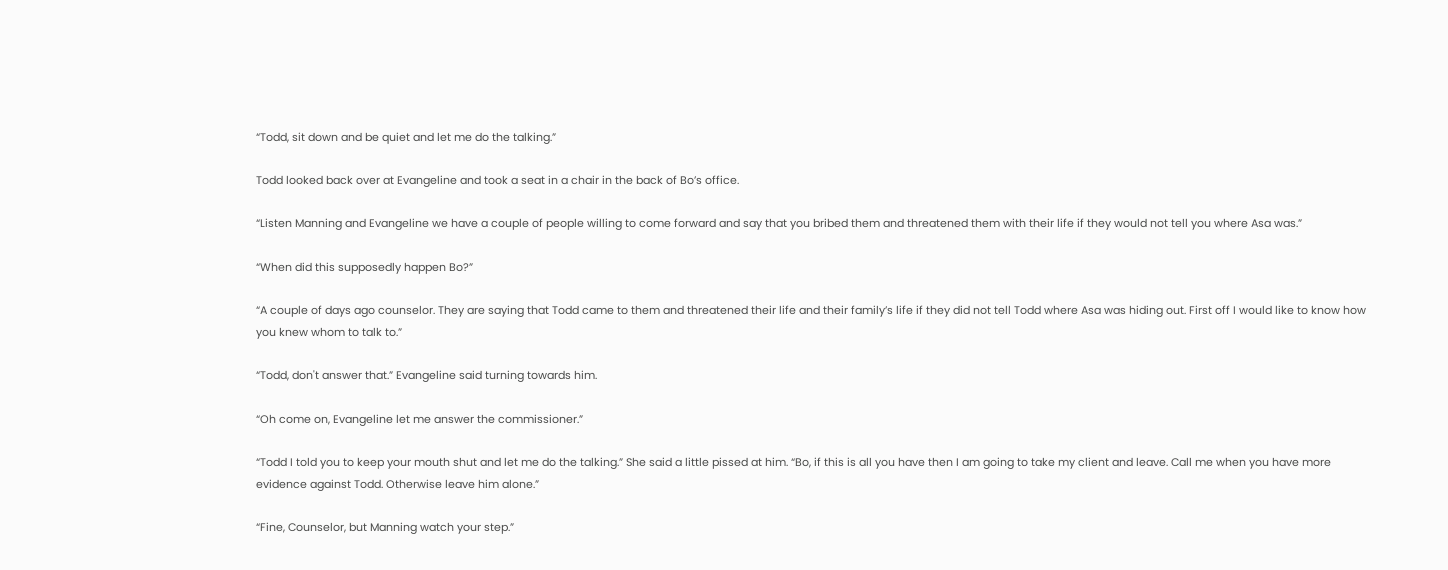“Todd, sit down and be quiet and let me do the talking.”

Todd looked back over at Evangeline and took a seat in a chair in the back of Bo’s office.

“Listen Manning and Evangeline we have a couple of people willing to come forward and say that you bribed them and threatened them with their life if they would not tell you where Asa was.”

“When did this supposedly happen Bo?”

“A couple of days ago counselor. They are saying that Todd came to them and threatened their life and their family’s life if they did not tell Todd where Asa was hiding out. First off I would like to know how you knew whom to talk to.”

“Todd, don't answer that.” Evangeline said turning towards him.

“Oh come on, Evangeline let me answer the commissioner.”

“Todd I told you to keep your mouth shut and let me do the talking.” She said a little pissed at him. “Bo, if this is all you have then I am going to take my client and leave. Call me when you have more evidence against Todd. Otherwise leave him alone.”

“Fine, Counselor, but Manning watch your step.”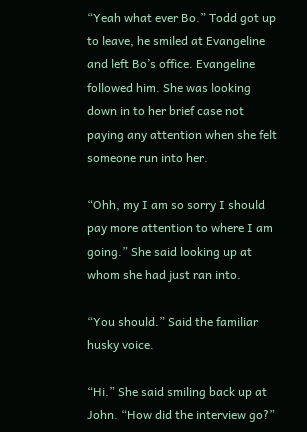“Yeah what ever Bo.” Todd got up to leave, he smiled at Evangeline and left Bo’s office. Evangeline followed him. She was looking down in to her brief case not paying any attention when she felt someone run into her.

“Ohh, my I am so sorry I should pay more attention to where I am going.” She said looking up at whom she had just ran into.

“You should.” Said the familiar husky voice.

“Hi.” She said smiling back up at John. “How did the interview go?”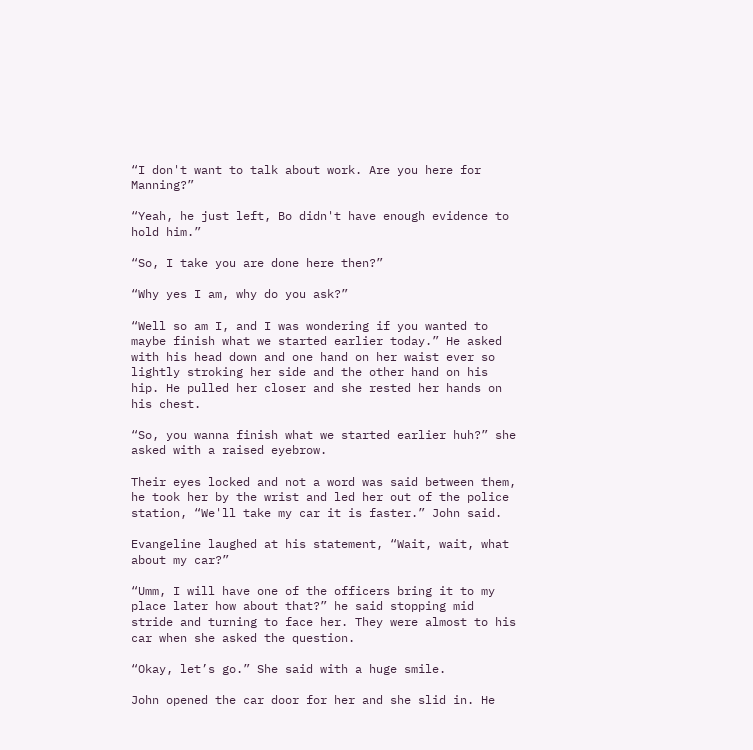“I don't want to talk about work. Are you here for Manning?”

“Yeah, he just left, Bo didn't have enough evidence to hold him.”

“So, I take you are done here then?”

“Why yes I am, why do you ask?”

“Well so am I, and I was wondering if you wanted to maybe finish what we started earlier today.” He asked with his head down and one hand on her waist ever so lightly stroking her side and the other hand on his hip. He pulled her closer and she rested her hands on his chest.

“So, you wanna finish what we started earlier huh?” she asked with a raised eyebrow.

Their eyes locked and not a word was said between them, he took her by the wrist and led her out of the police station, “We'll take my car it is faster.” John said.

Evangeline laughed at his statement, “Wait, wait, what about my car?”

“Umm, I will have one of the officers bring it to my place later how about that?” he said stopping mid stride and turning to face her. They were almost to his car when she asked the question.

“Okay, let’s go.” She said with a huge smile.

John opened the car door for her and she slid in. He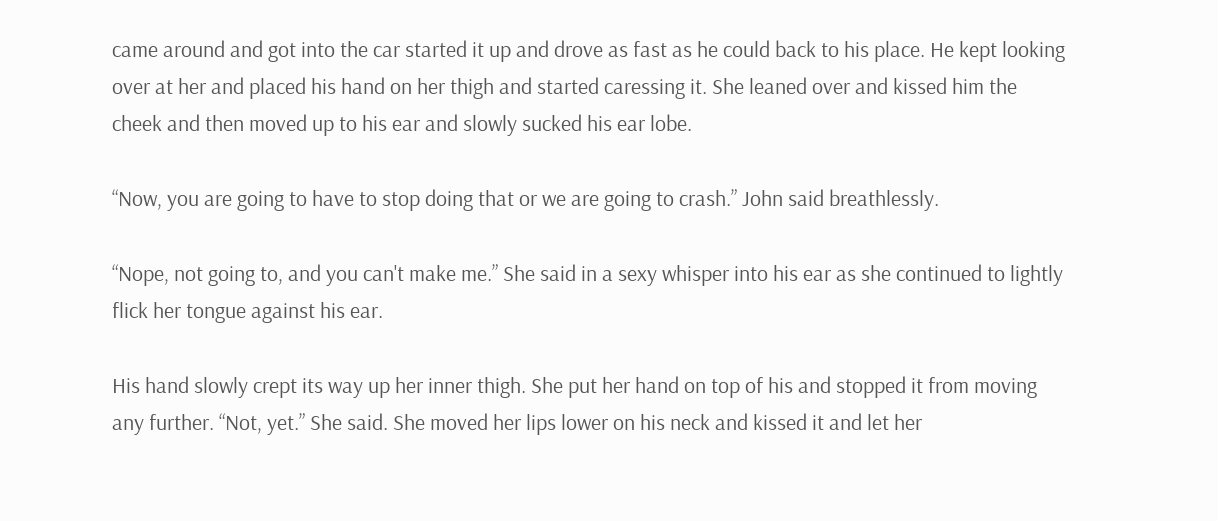came around and got into the car started it up and drove as fast as he could back to his place. He kept looking over at her and placed his hand on her thigh and started caressing it. She leaned over and kissed him the cheek and then moved up to his ear and slowly sucked his ear lobe.

“Now, you are going to have to stop doing that or we are going to crash.” John said breathlessly.

“Nope, not going to, and you can't make me.” She said in a sexy whisper into his ear as she continued to lightly flick her tongue against his ear.

His hand slowly crept its way up her inner thigh. She put her hand on top of his and stopped it from moving any further. “Not, yet.” She said. She moved her lips lower on his neck and kissed it and let her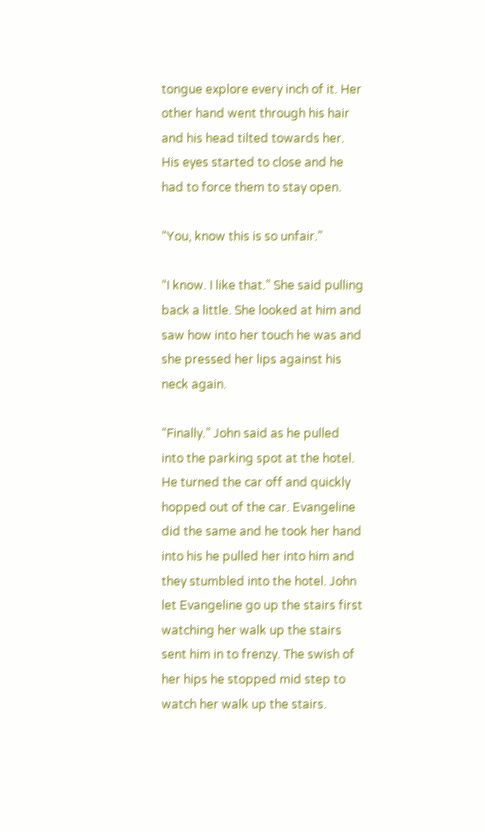tongue explore every inch of it. Her other hand went through his hair and his head tilted towards her. His eyes started to close and he had to force them to stay open.

“You, know this is so unfair.”

“I know. I like that.” She said pulling back a little. She looked at him and saw how into her touch he was and she pressed her lips against his neck again.

“Finally.” John said as he pulled into the parking spot at the hotel. He turned the car off and quickly hopped out of the car. Evangeline did the same and he took her hand into his he pulled her into him and they stumbled into the hotel. John let Evangeline go up the stairs first watching her walk up the stairs sent him in to frenzy. The swish of her hips he stopped mid step to watch her walk up the stairs.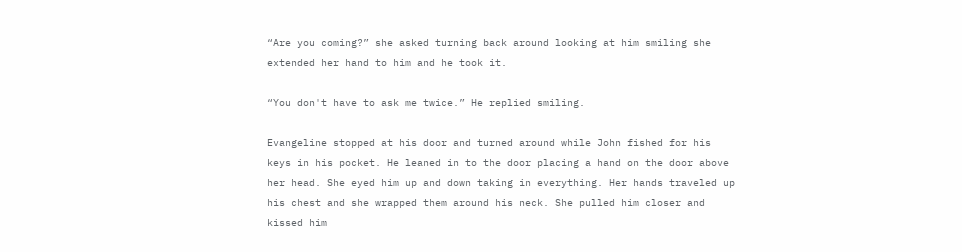“Are you coming?” she asked turning back around looking at him smiling she extended her hand to him and he took it.

“You don't have to ask me twice.” He replied smiling.

Evangeline stopped at his door and turned around while John fished for his keys in his pocket. He leaned in to the door placing a hand on the door above her head. She eyed him up and down taking in everything. Her hands traveled up his chest and she wrapped them around his neck. She pulled him closer and kissed him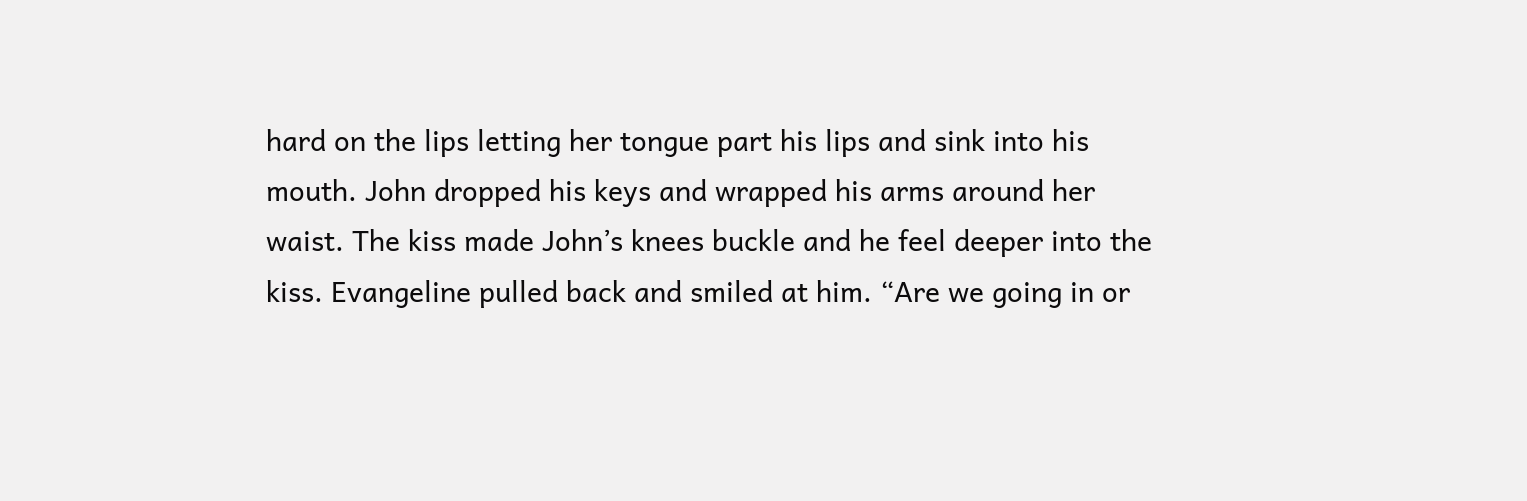hard on the lips letting her tongue part his lips and sink into his mouth. John dropped his keys and wrapped his arms around her waist. The kiss made John’s knees buckle and he feel deeper into the kiss. Evangeline pulled back and smiled at him. “Are we going in or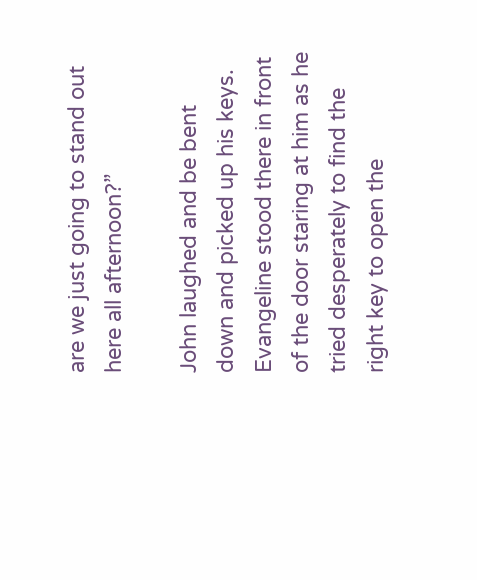are we just going to stand out here all afternoon?”

John laughed and be bent down and picked up his keys. Evangeline stood there in front of the door staring at him as he tried desperately to find the right key to open the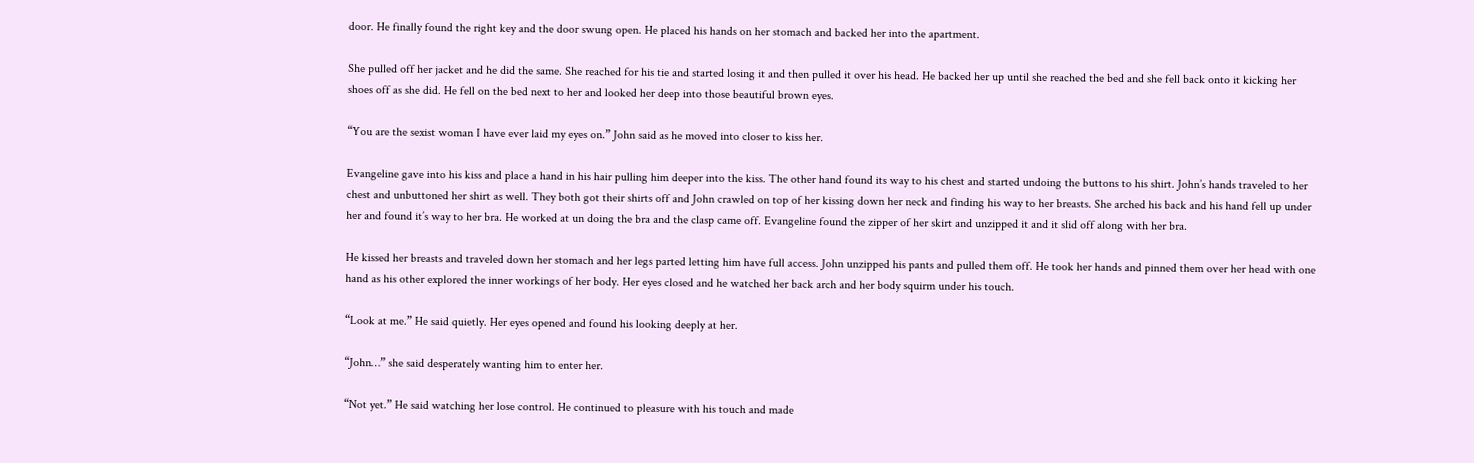door. He finally found the right key and the door swung open. He placed his hands on her stomach and backed her into the apartment.

She pulled off her jacket and he did the same. She reached for his tie and started losing it and then pulled it over his head. He backed her up until she reached the bed and she fell back onto it kicking her shoes off as she did. He fell on the bed next to her and looked her deep into those beautiful brown eyes.

“You are the sexist woman I have ever laid my eyes on.” John said as he moved into closer to kiss her.

Evangeline gave into his kiss and place a hand in his hair pulling him deeper into the kiss. The other hand found its way to his chest and started undoing the buttons to his shirt. John’s hands traveled to her chest and unbuttoned her shirt as well. They both got their shirts off and John crawled on top of her kissing down her neck and finding his way to her breasts. She arched his back and his hand fell up under her and found it’s way to her bra. He worked at un doing the bra and the clasp came off. Evangeline found the zipper of her skirt and unzipped it and it slid off along with her bra.

He kissed her breasts and traveled down her stomach and her legs parted letting him have full access. John unzipped his pants and pulled them off. He took her hands and pinned them over her head with one hand as his other explored the inner workings of her body. Her eyes closed and he watched her back arch and her body squirm under his touch.

“Look at me.” He said quietly. Her eyes opened and found his looking deeply at her.

“John…” she said desperately wanting him to enter her.

“Not yet.” He said watching her lose control. He continued to pleasure with his touch and made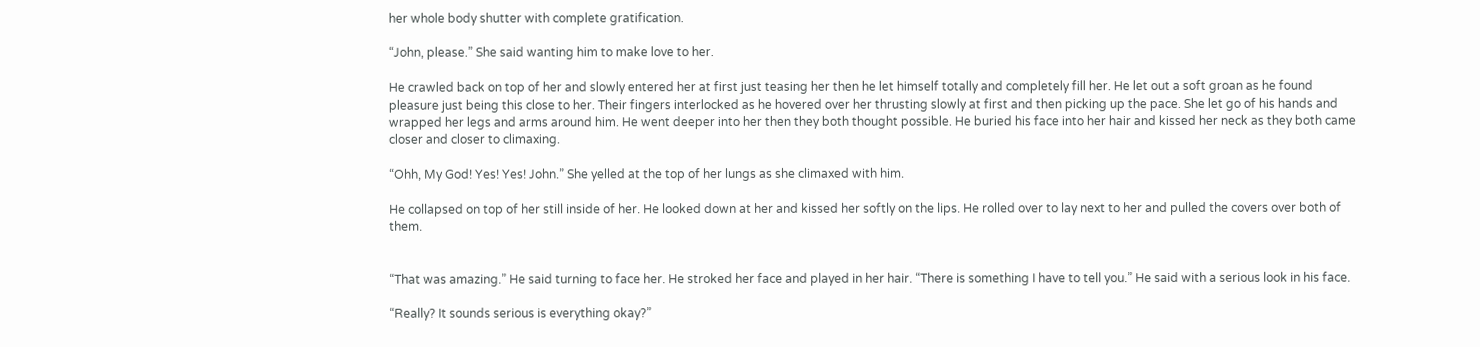her whole body shutter with complete gratification.

“John, please.” She said wanting him to make love to her.

He crawled back on top of her and slowly entered her at first just teasing her then he let himself totally and completely fill her. He let out a soft groan as he found pleasure just being this close to her. Their fingers interlocked as he hovered over her thrusting slowly at first and then picking up the pace. She let go of his hands and wrapped her legs and arms around him. He went deeper into her then they both thought possible. He buried his face into her hair and kissed her neck as they both came closer and closer to climaxing.

“Ohh, My God! Yes! Yes! John.” She yelled at the top of her lungs as she climaxed with him.

He collapsed on top of her still inside of her. He looked down at her and kissed her softly on the lips. He rolled over to lay next to her and pulled the covers over both of them.


“That was amazing.” He said turning to face her. He stroked her face and played in her hair. “There is something I have to tell you.” He said with a serious look in his face.

“Really? It sounds serious is everything okay?”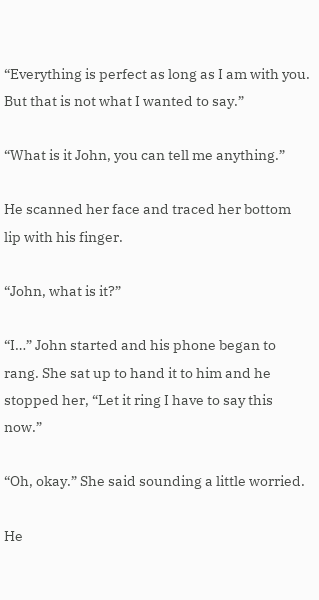“Everything is perfect as long as I am with you. But that is not what I wanted to say.”

“What is it John, you can tell me anything.”

He scanned her face and traced her bottom lip with his finger.

“John, what is it?”

“I…” John started and his phone began to rang. She sat up to hand it to him and he stopped her, “Let it ring I have to say this now.”

“Oh, okay.” She said sounding a little worried.

He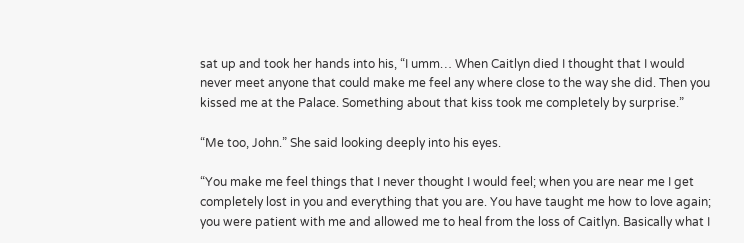sat up and took her hands into his, “I umm… When Caitlyn died I thought that I would never meet anyone that could make me feel any where close to the way she did. Then you kissed me at the Palace. Something about that kiss took me completely by surprise.”

“Me too, John.” She said looking deeply into his eyes.

“You make me feel things that I never thought I would feel; when you are near me I get completely lost in you and everything that you are. You have taught me how to love again; you were patient with me and allowed me to heal from the loss of Caitlyn. Basically what I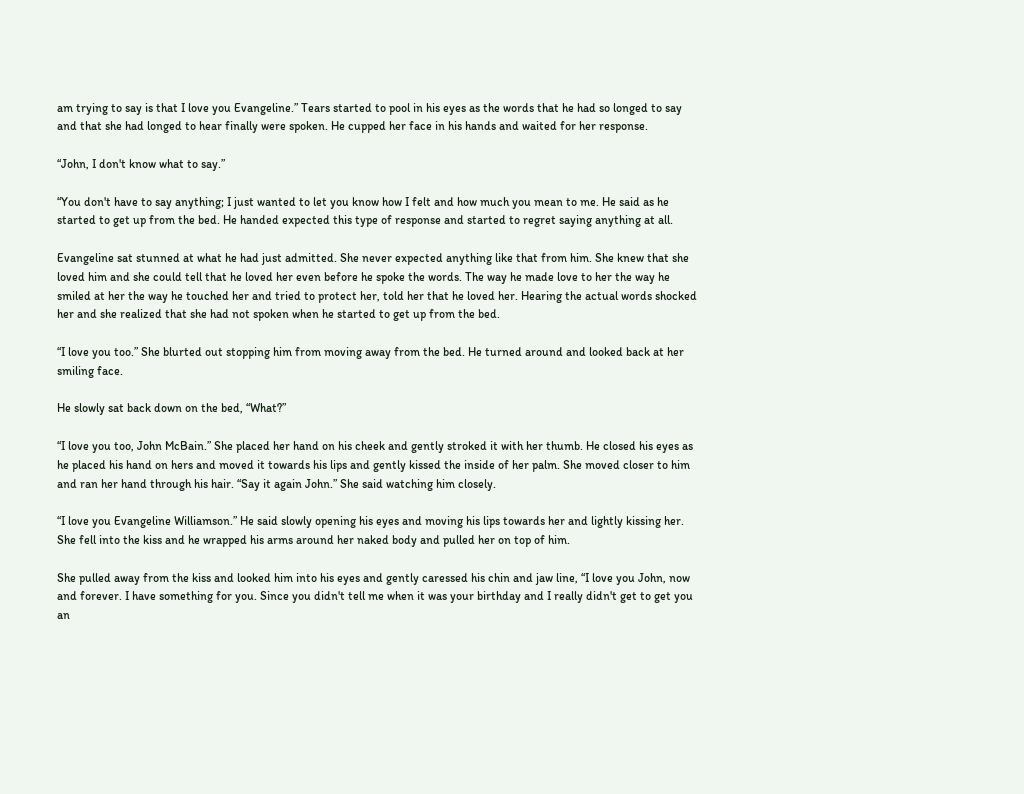am trying to say is that I love you Evangeline.” Tears started to pool in his eyes as the words that he had so longed to say and that she had longed to hear finally were spoken. He cupped her face in his hands and waited for her response.

“John, I don't know what to say.”

“You don't have to say anything; I just wanted to let you know how I felt and how much you mean to me. He said as he started to get up from the bed. He handed expected this type of response and started to regret saying anything at all.

Evangeline sat stunned at what he had just admitted. She never expected anything like that from him. She knew that she loved him and she could tell that he loved her even before he spoke the words. The way he made love to her the way he smiled at her the way he touched her and tried to protect her, told her that he loved her. Hearing the actual words shocked her and she realized that she had not spoken when he started to get up from the bed.

“I love you too.” She blurted out stopping him from moving away from the bed. He turned around and looked back at her smiling face.

He slowly sat back down on the bed, “What?”

“I love you too, John McBain.” She placed her hand on his cheek and gently stroked it with her thumb. He closed his eyes as he placed his hand on hers and moved it towards his lips and gently kissed the inside of her palm. She moved closer to him and ran her hand through his hair. “Say it again John.” She said watching him closely.

“I love you Evangeline Williamson.” He said slowly opening his eyes and moving his lips towards her and lightly kissing her. She fell into the kiss and he wrapped his arms around her naked body and pulled her on top of him.

She pulled away from the kiss and looked him into his eyes and gently caressed his chin and jaw line, “I love you John, now and forever. I have something for you. Since you didn't tell me when it was your birthday and I really didn't get to get you an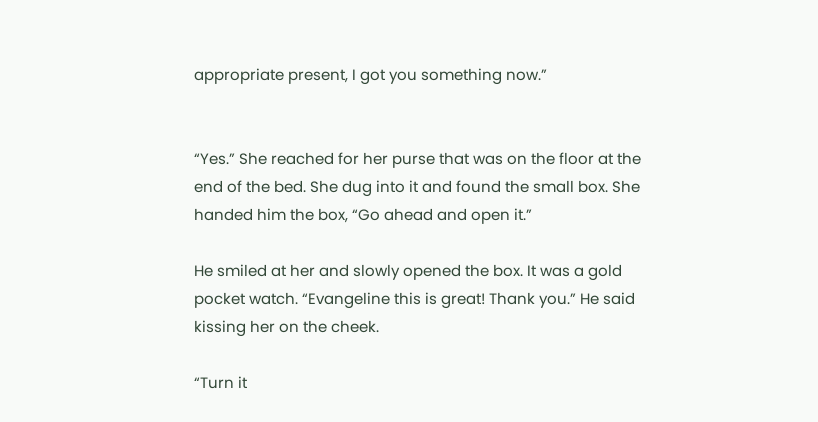appropriate present, I got you something now.”


“Yes.” She reached for her purse that was on the floor at the end of the bed. She dug into it and found the small box. She handed him the box, “Go ahead and open it.”

He smiled at her and slowly opened the box. It was a gold pocket watch. “Evangeline this is great! Thank you.” He said kissing her on the cheek.

“Turn it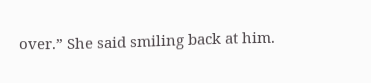over.” She said smiling back at him.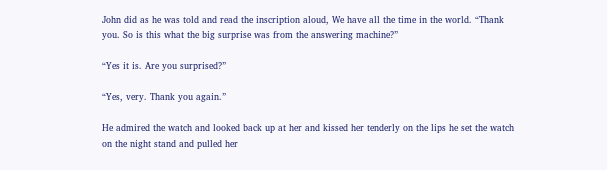John did as he was told and read the inscription aloud, We have all the time in the world. “Thank you. So is this what the big surprise was from the answering machine?”

“Yes it is. Are you surprised?”

“Yes, very. Thank you again.”

He admired the watch and looked back up at her and kissed her tenderly on the lips he set the watch on the night stand and pulled her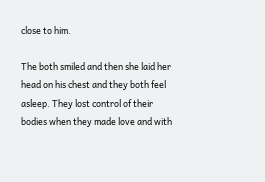close to him.

The both smiled and then she laid her head on his chest and they both feel asleep. They lost control of their bodies when they made love and with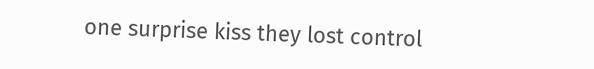one surprise kiss they lost control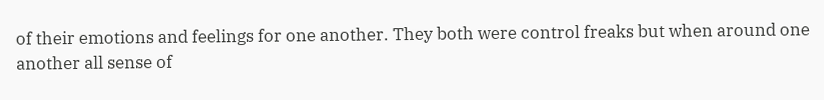of their emotions and feelings for one another. They both were control freaks but when around one another all sense of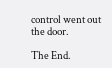control went out the door.

The End.